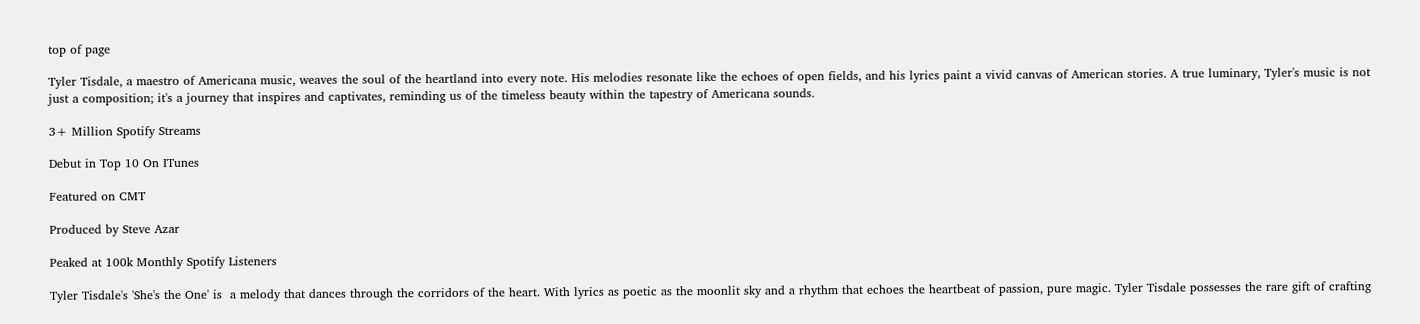top of page

Tyler Tisdale, a maestro of Americana music, weaves the soul of the heartland into every note. His melodies resonate like the echoes of open fields, and his lyrics paint a vivid canvas of American stories. A true luminary, Tyler's music is not just a composition; it's a journey that inspires and captivates, reminding us of the timeless beauty within the tapestry of Americana sounds.

3+ Million Spotify Streams

Debut in Top 10 On ITunes

Featured on CMT

Produced by Steve Azar

Peaked at 100k Monthly Spotify Listeners

Tyler Tisdale's 'She's the One' is  a melody that dances through the corridors of the heart. With lyrics as poetic as the moonlit sky and a rhythm that echoes the heartbeat of passion, pure magic. Tyler Tisdale possesses the rare gift of crafting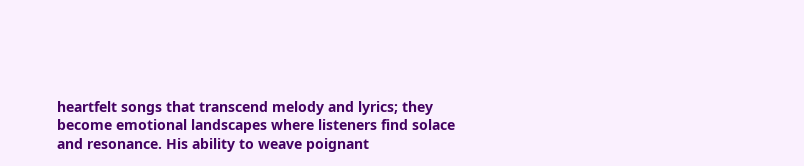heartfelt songs that transcend melody and lyrics; they become emotional landscapes where listeners find solace and resonance. His ability to weave poignant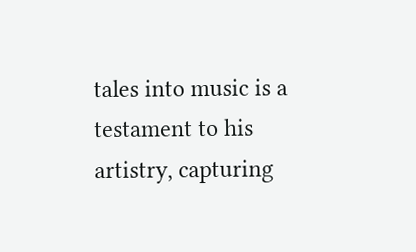tales into music is a testament to his artistry, capturing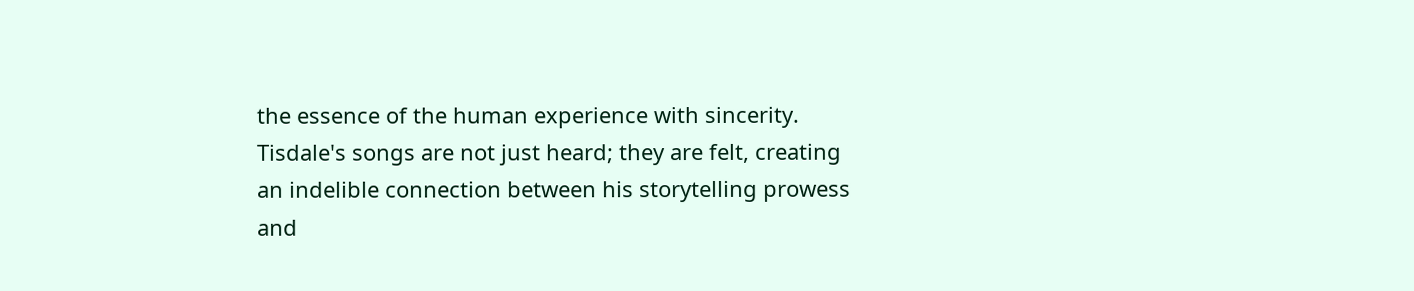the essence of the human experience with sincerity. Tisdale's songs are not just heard; they are felt, creating an indelible connection between his storytelling prowess and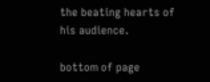the beating hearts of his audience.

bottom of page